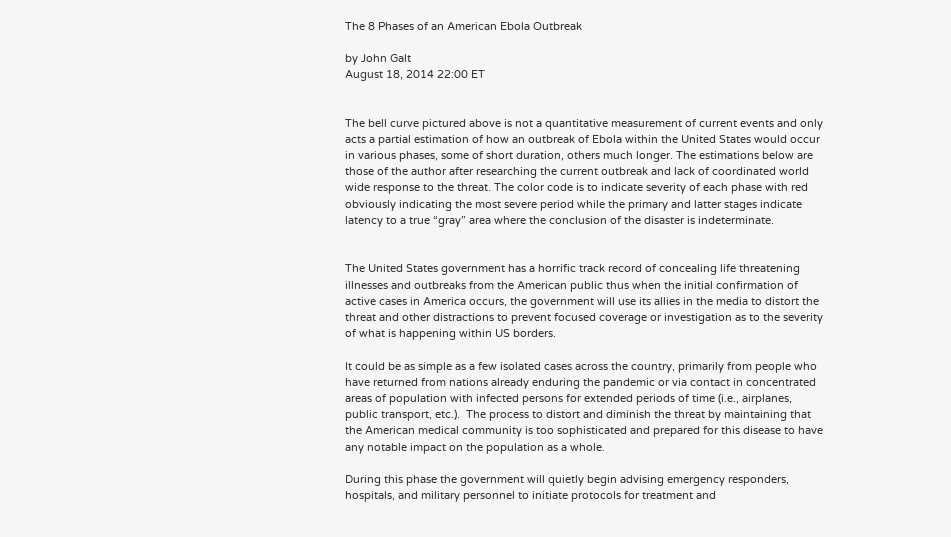The 8 Phases of an American Ebola Outbreak

by John Galt
August 18, 2014 22:00 ET


The bell curve pictured above is not a quantitative measurement of current events and only acts a partial estimation of how an outbreak of Ebola within the United States would occur in various phases, some of short duration, others much longer. The estimations below are those of the author after researching the current outbreak and lack of coordinated world wide response to the threat. The color code is to indicate severity of each phase with red obviously indicating the most severe period while the primary and latter stages indicate latency to a true “gray” area where the conclusion of the disaster is indeterminate.


The United States government has a horrific track record of concealing life threatening illnesses and outbreaks from the American public thus when the initial confirmation of active cases in America occurs, the government will use its allies in the media to distort the threat and other distractions to prevent focused coverage or investigation as to the severity of what is happening within US borders.

It could be as simple as a few isolated cases across the country, primarily from people who have returned from nations already enduring the pandemic or via contact in concentrated areas of population with infected persons for extended periods of time (i.e., airplanes, public transport, etc.).  The process to distort and diminish the threat by maintaining that the American medical community is too sophisticated and prepared for this disease to have any notable impact on the population as a whole.

During this phase the government will quietly begin advising emergency responders, hospitals, and military personnel to initiate protocols for treatment and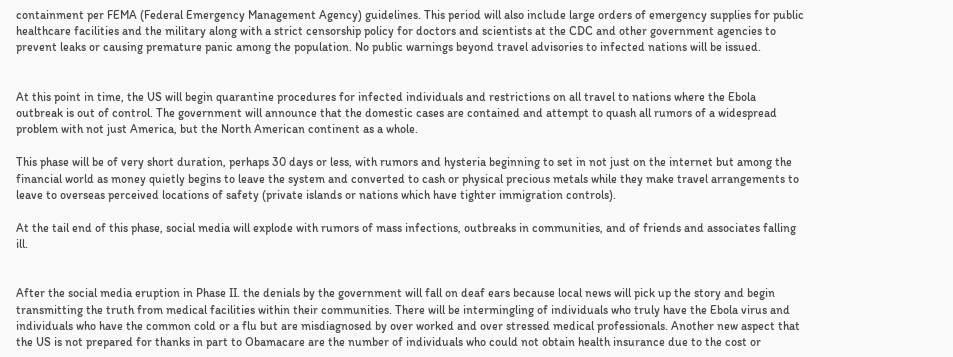containment per FEMA (Federal Emergency Management Agency) guidelines. This period will also include large orders of emergency supplies for public healthcare facilities and the military along with a strict censorship policy for doctors and scientists at the CDC and other government agencies to prevent leaks or causing premature panic among the population. No public warnings beyond travel advisories to infected nations will be issued.


At this point in time, the US will begin quarantine procedures for infected individuals and restrictions on all travel to nations where the Ebola outbreak is out of control. The government will announce that the domestic cases are contained and attempt to quash all rumors of a widespread problem with not just America, but the North American continent as a whole.

This phase will be of very short duration, perhaps 30 days or less, with rumors and hysteria beginning to set in not just on the internet but among the financial world as money quietly begins to leave the system and converted to cash or physical precious metals while they make travel arrangements to leave to overseas perceived locations of safety (private islands or nations which have tighter immigration controls).

At the tail end of this phase, social media will explode with rumors of mass infections, outbreaks in communities, and of friends and associates falling ill.


After the social media eruption in Phase II. the denials by the government will fall on deaf ears because local news will pick up the story and begin transmitting the truth from medical facilities within their communities. There will be intermingling of individuals who truly have the Ebola virus and individuals who have the common cold or a flu but are misdiagnosed by over worked and over stressed medical professionals. Another new aspect that the US is not prepared for thanks in part to Obamacare are the number of individuals who could not obtain health insurance due to the cost or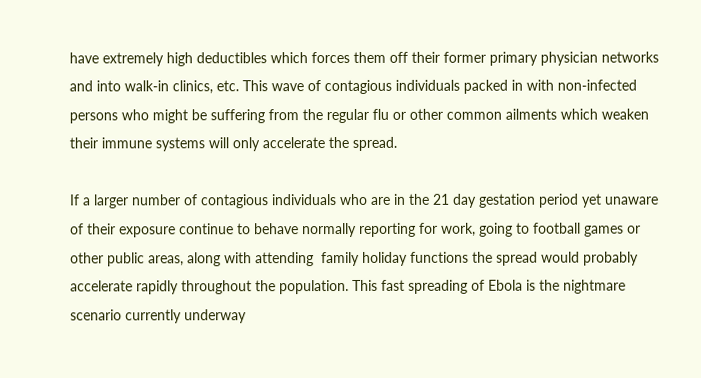have extremely high deductibles which forces them off their former primary physician networks and into walk-in clinics, etc. This wave of contagious individuals packed in with non-infected persons who might be suffering from the regular flu or other common ailments which weaken their immune systems will only accelerate the spread.

If a larger number of contagious individuals who are in the 21 day gestation period yet unaware of their exposure continue to behave normally reporting for work, going to football games or other public areas, along with attending  family holiday functions the spread would probably accelerate rapidly throughout the population. This fast spreading of Ebola is the nightmare scenario currently underway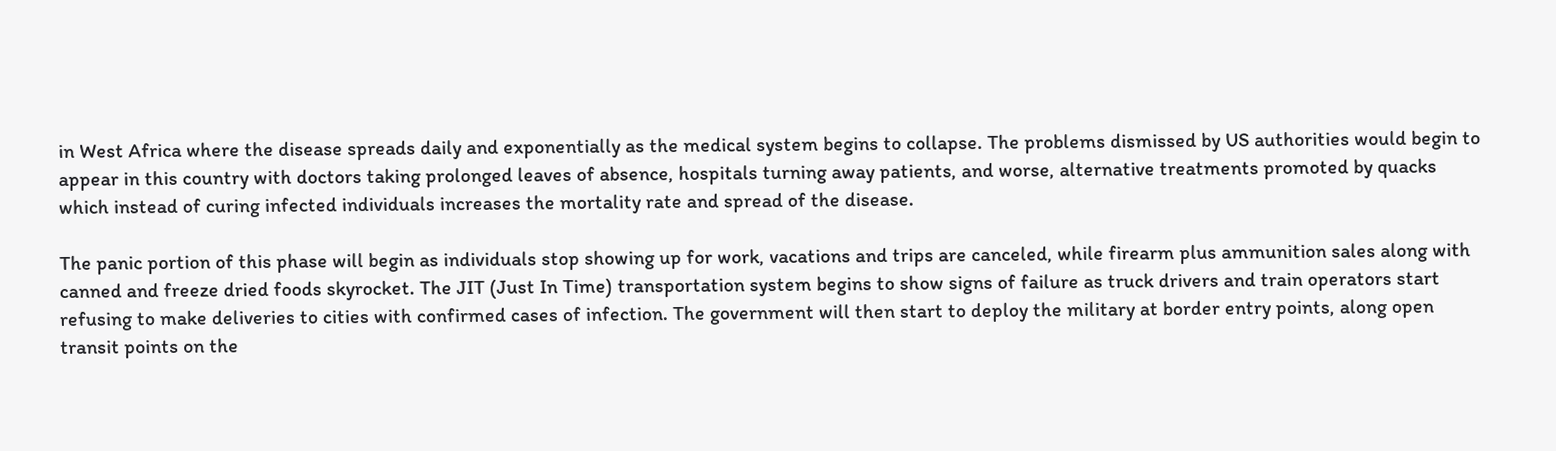in West Africa where the disease spreads daily and exponentially as the medical system begins to collapse. The problems dismissed by US authorities would begin to appear in this country with doctors taking prolonged leaves of absence, hospitals turning away patients, and worse, alternative treatments promoted by quacks which instead of curing infected individuals increases the mortality rate and spread of the disease.

The panic portion of this phase will begin as individuals stop showing up for work, vacations and trips are canceled, while firearm plus ammunition sales along with canned and freeze dried foods skyrocket. The JIT (Just In Time) transportation system begins to show signs of failure as truck drivers and train operators start refusing to make deliveries to cities with confirmed cases of infection. The government will then start to deploy the military at border entry points, along open transit points on the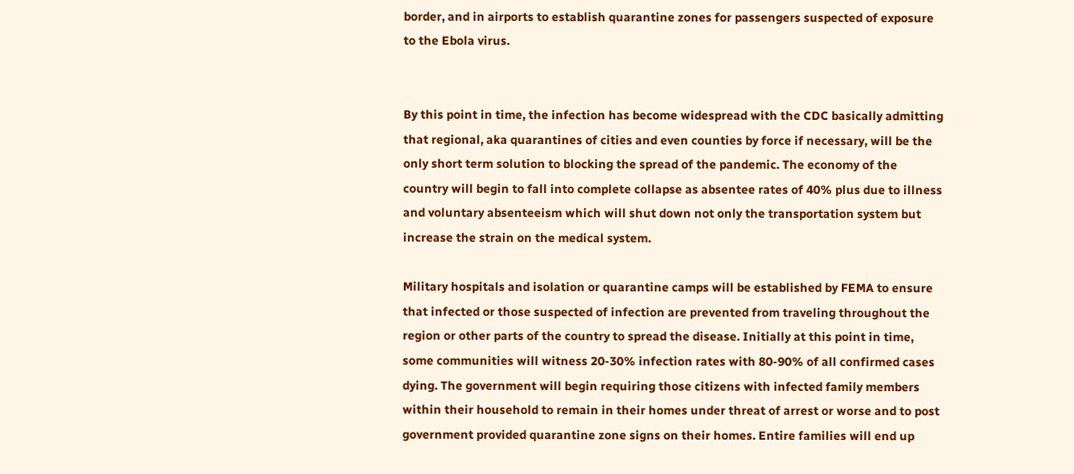border, and in airports to establish quarantine zones for passengers suspected of exposure to the Ebola virus.


By this point in time, the infection has become widespread with the CDC basically admitting that regional, aka quarantines of cities and even counties by force if necessary, will be the only short term solution to blocking the spread of the pandemic. The economy of the country will begin to fall into complete collapse as absentee rates of 40% plus due to illness and voluntary absenteeism which will shut down not only the transportation system but increase the strain on the medical system.

Military hospitals and isolation or quarantine camps will be established by FEMA to ensure that infected or those suspected of infection are prevented from traveling throughout the region or other parts of the country to spread the disease. Initially at this point in time, some communities will witness 20-30% infection rates with 80-90% of all confirmed cases dying. The government will begin requiring those citizens with infected family members within their household to remain in their homes under threat of arrest or worse and to post government provided quarantine zone signs on their homes. Entire families will end up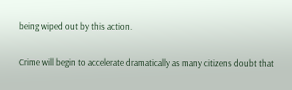being wiped out by this action.

Crime will begin to accelerate dramatically as many citizens doubt that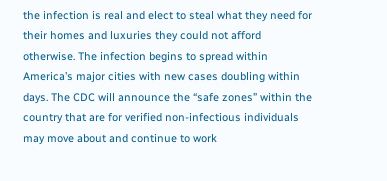the infection is real and elect to steal what they need for their homes and luxuries they could not afford otherwise. The infection begins to spread within America’s major cities with new cases doubling within days. The CDC will announce the “safe zones” within the country that are for verified non-infectious individuals may move about and continue to work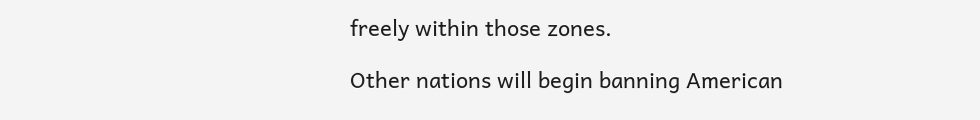freely within those zones.

Other nations will begin banning American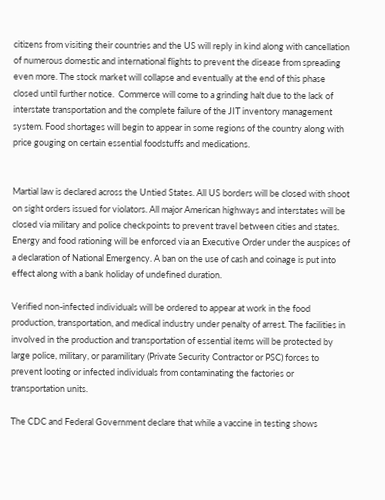citizens from visiting their countries and the US will reply in kind along with cancellation of numerous domestic and international flights to prevent the disease from spreading even more. The stock market will collapse and eventually at the end of this phase closed until further notice.  Commerce will come to a grinding halt due to the lack of interstate transportation and the complete failure of the JIT inventory management system. Food shortages will begin to appear in some regions of the country along with price gouging on certain essential foodstuffs and medications.


Martial law is declared across the Untied States. All US borders will be closed with shoot on sight orders issued for violators. All major American highways and interstates will be closed via military and police checkpoints to prevent travel between cities and states. Energy and food rationing will be enforced via an Executive Order under the auspices of a declaration of National Emergency. A ban on the use of cash and coinage is put into effect along with a bank holiday of undefined duration.

Verified non-infected individuals will be ordered to appear at work in the food production, transportation, and medical industry under penalty of arrest. The facilities in involved in the production and transportation of essential items will be protected by large police, military, or paramilitary (Private Security Contractor or PSC) forces to prevent looting or infected individuals from contaminating the factories or transportation units.

The CDC and Federal Government declare that while a vaccine in testing shows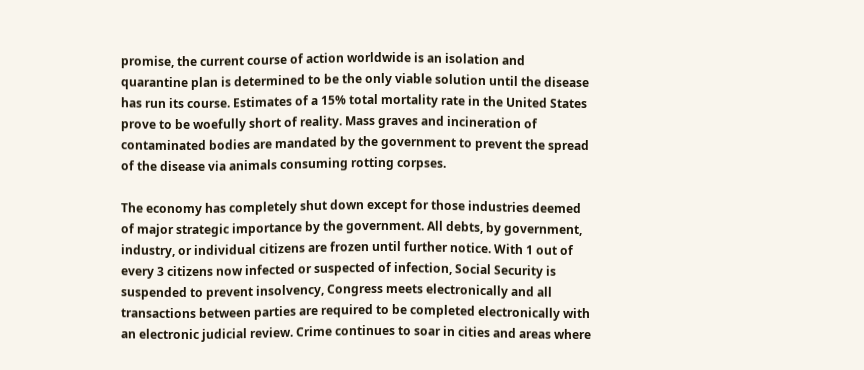promise, the current course of action worldwide is an isolation and quarantine plan is determined to be the only viable solution until the disease has run its course. Estimates of a 15% total mortality rate in the United States prove to be woefully short of reality. Mass graves and incineration of contaminated bodies are mandated by the government to prevent the spread of the disease via animals consuming rotting corpses.

The economy has completely shut down except for those industries deemed of major strategic importance by the government. All debts, by government, industry, or individual citizens are frozen until further notice. With 1 out of every 3 citizens now infected or suspected of infection, Social Security is suspended to prevent insolvency, Congress meets electronically and all transactions between parties are required to be completed electronically with an electronic judicial review. Crime continues to soar in cities and areas where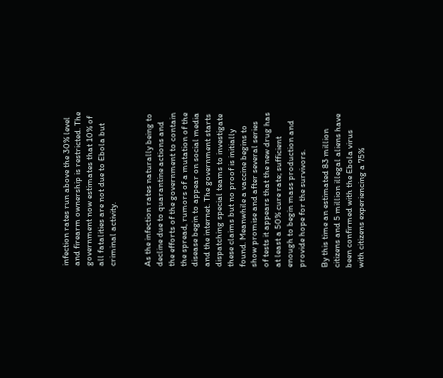infection rates run above the 30% level and firearm ownership is restricted. The government now estimates that 10% of all fatalities are not due to Ebola but criminal activity.


As the infection rates naturally being to decline due to quarantine actions and the efforts of the government to contain the spread, rumors of a mutation of the disease begin to appear on social media and the internet. The government starts dispatching special teams to investigate these claims but no proof is initially found. Meanwhile a vaccine begins to show promise and after several series of tests it appears that the new drug has at least a 50% cure rate; sufficient enough to begin mass production and provide hope for the survivors.

By this time an estimated 83 million citizens and 5 million illegal aliens have been confirmed with the Ebola virus with citizens experiencing a 75%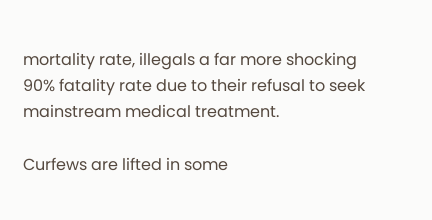mortality rate, illegals a far more shocking 90% fatality rate due to their refusal to seek mainstream medical treatment.

Curfews are lifted in some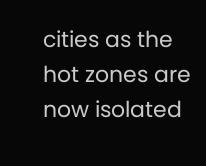cities as the hot zones are now isolated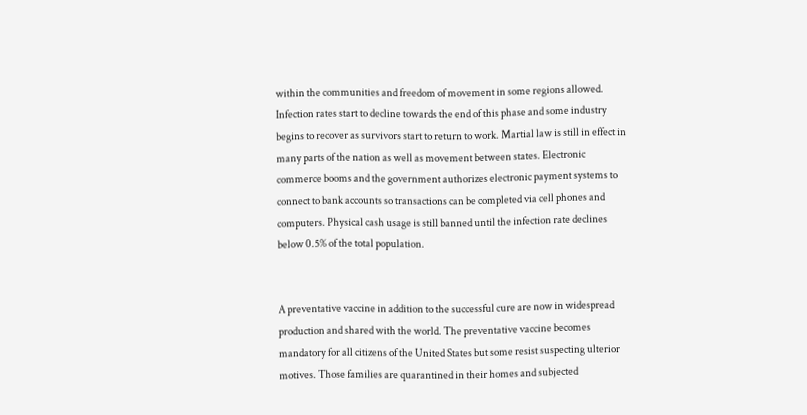within the communities and freedom of movement in some regions allowed. Infection rates start to decline towards the end of this phase and some industry begins to recover as survivors start to return to work. Martial law is still in effect in many parts of the nation as well as movement between states. Electronic commerce booms and the government authorizes electronic payment systems to connect to bank accounts so transactions can be completed via cell phones and computers. Physical cash usage is still banned until the infection rate declines below 0.5% of the total population.


A preventative vaccine in addition to the successful cure are now in widespread production and shared with the world. The preventative vaccine becomes mandatory for all citizens of the United States but some resist suspecting ulterior motives. Those families are quarantined in their homes and subjected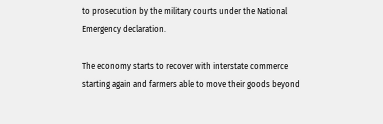to prosecution by the military courts under the National Emergency declaration.

The economy starts to recover with interstate commerce starting again and farmers able to move their goods beyond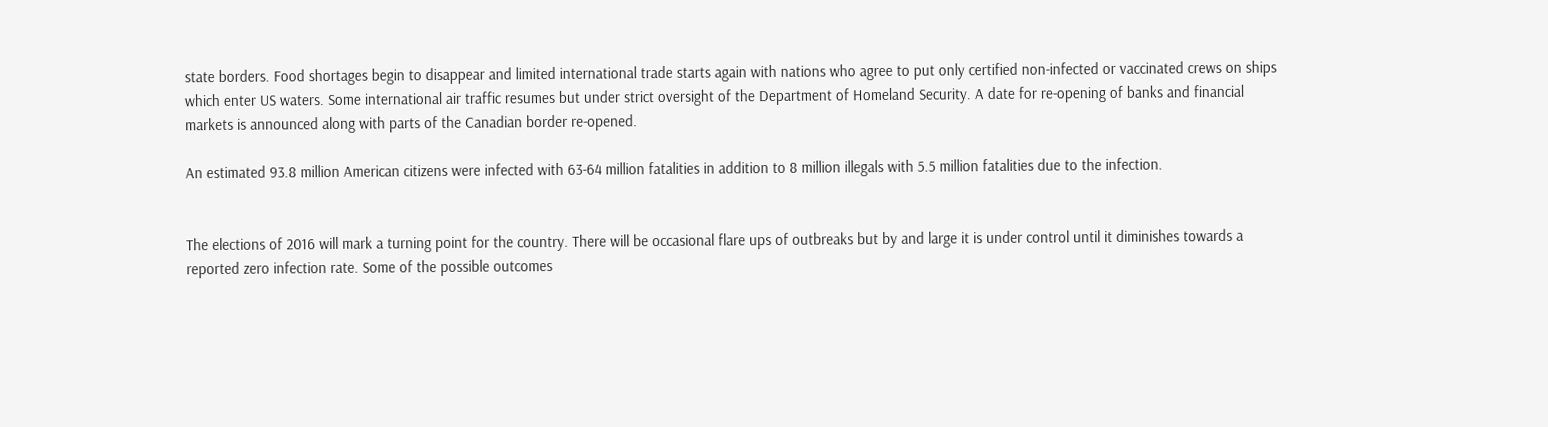state borders. Food shortages begin to disappear and limited international trade starts again with nations who agree to put only certified non-infected or vaccinated crews on ships which enter US waters. Some international air traffic resumes but under strict oversight of the Department of Homeland Security. A date for re-opening of banks and financial markets is announced along with parts of the Canadian border re-opened.

An estimated 93.8 million American citizens were infected with 63-64 million fatalities in addition to 8 million illegals with 5.5 million fatalities due to the infection.


The elections of 2016 will mark a turning point for the country. There will be occasional flare ups of outbreaks but by and large it is under control until it diminishes towards a reported zero infection rate. Some of the possible outcomes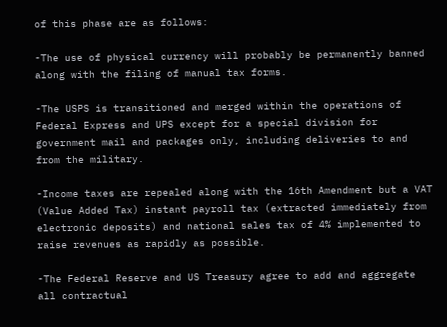of this phase are as follows:

-The use of physical currency will probably be permanently banned along with the filing of manual tax forms.

-The USPS is transitioned and merged within the operations of Federal Express and UPS except for a special division for government mail and packages only, including deliveries to and from the military.

-Income taxes are repealed along with the 16th Amendment but a VAT (Value Added Tax) instant payroll tax (extracted immediately from electronic deposits) and national sales tax of 4% implemented to raise revenues as rapidly as possible.

-The Federal Reserve and US Treasury agree to add and aggregate all contractual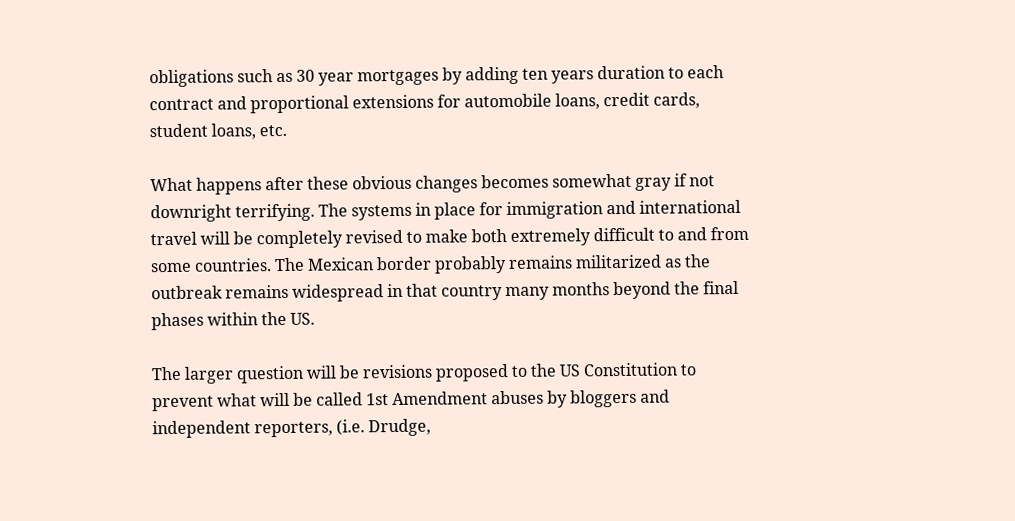obligations such as 30 year mortgages by adding ten years duration to each contract and proportional extensions for automobile loans, credit cards, student loans, etc.

What happens after these obvious changes becomes somewhat gray if not downright terrifying. The systems in place for immigration and international travel will be completely revised to make both extremely difficult to and from some countries. The Mexican border probably remains militarized as the outbreak remains widespread in that country many months beyond the final phases within the US.

The larger question will be revisions proposed to the US Constitution to prevent what will be called 1st Amendment abuses by bloggers and independent reporters, (i.e. Drudge,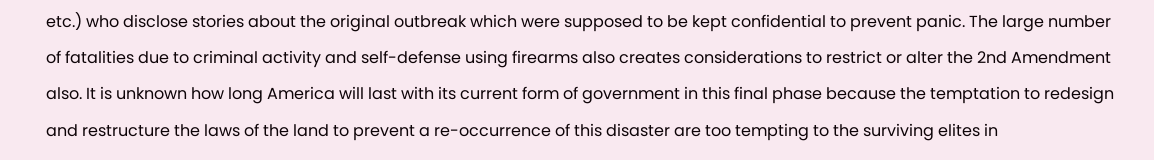etc.) who disclose stories about the original outbreak which were supposed to be kept confidential to prevent panic. The large number of fatalities due to criminal activity and self-defense using firearms also creates considerations to restrict or alter the 2nd Amendment also. It is unknown how long America will last with its current form of government in this final phase because the temptation to redesign and restructure the laws of the land to prevent a re-occurrence of this disaster are too tempting to the surviving elites in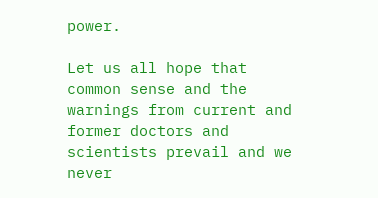power.

Let us all hope that common sense and the warnings from current and former doctors and scientists prevail and we never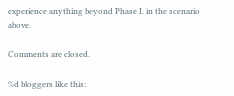experience anything beyond Phase I. in the scenario above.

Comments are closed.

%d bloggers like this: